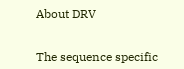About DRV


The sequence specific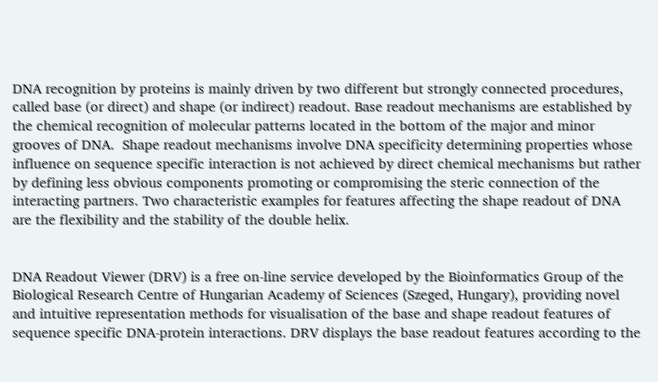DNA recognition by proteins is mainly driven by two different but strongly connected procedures, called base (or direct) and shape (or indirect) readout. Base readout mechanisms are established by the chemical recognition of molecular patterns located in the bottom of the major and minor grooves of DNA.  Shape readout mechanisms involve DNA specificity determining properties whose influence on sequence specific interaction is not achieved by direct chemical mechanisms but rather by defining less obvious components promoting or compromising the steric connection of the interacting partners. Two characteristic examples for features affecting the shape readout of DNA are the flexibility and the stability of the double helix.


DNA Readout Viewer (DRV) is a free on-line service developed by the Bioinformatics Group of the Biological Research Centre of Hungarian Academy of Sciences (Szeged, Hungary), providing novel and intuitive representation methods for visualisation of the base and shape readout features of sequence specific DNA-protein interactions. DRV displays the base readout features according to the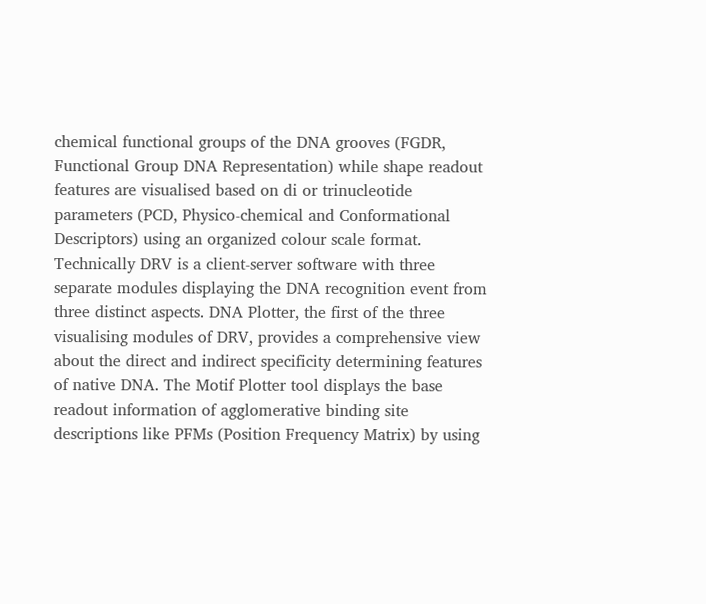chemical functional groups of the DNA grooves (FGDR, Functional Group DNA Representation) while shape readout features are visualised based on di or trinucleotide parameters (PCD, Physico-chemical and Conformational Descriptors) using an organized colour scale format. Technically DRV is a client-server software with three separate modules displaying the DNA recognition event from three distinct aspects. DNA Plotter, the first of the three visualising modules of DRV, provides a comprehensive view about the direct and indirect specificity determining features of native DNA. The Motif Plotter tool displays the base readout information of agglomerative binding site descriptions like PFMs (Position Frequency Matrix) by using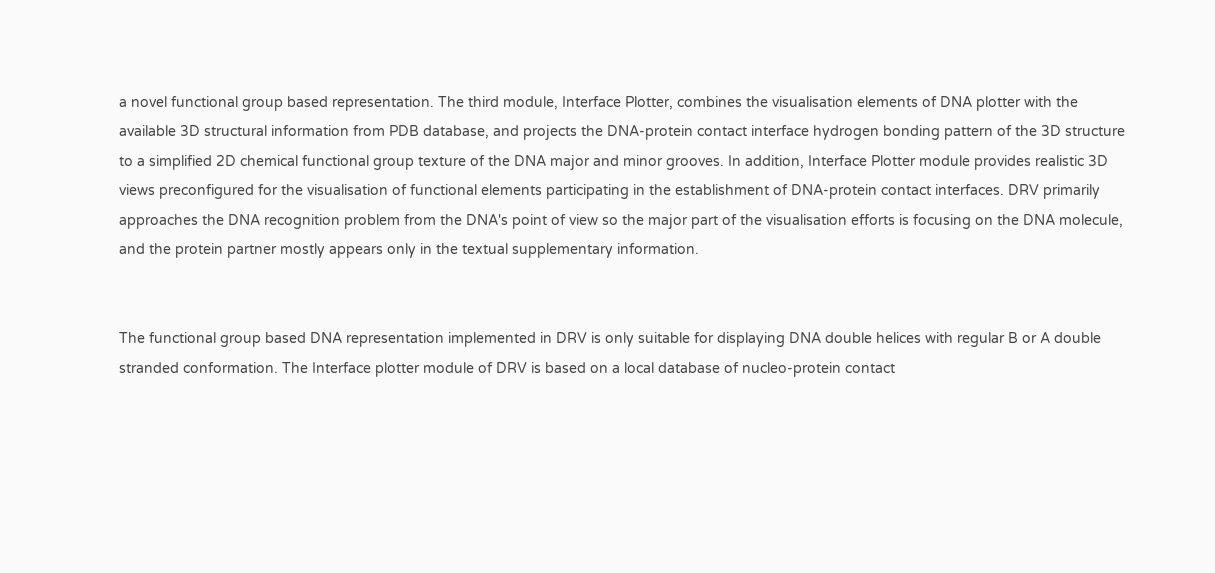a novel functional group based representation. The third module, Interface Plotter, combines the visualisation elements of DNA plotter with the available 3D structural information from PDB database, and projects the DNA-protein contact interface hydrogen bonding pattern of the 3D structure to a simplified 2D chemical functional group texture of the DNA major and minor grooves. In addition, Interface Plotter module provides realistic 3D views preconfigured for the visualisation of functional elements participating in the establishment of DNA-protein contact interfaces. DRV primarily approaches the DNA recognition problem from the DNA's point of view so the major part of the visualisation efforts is focusing on the DNA molecule, and the protein partner mostly appears only in the textual supplementary information.


The functional group based DNA representation implemented in DRV is only suitable for displaying DNA double helices with regular B or A double stranded conformation. The Interface plotter module of DRV is based on a local database of nucleo-protein contact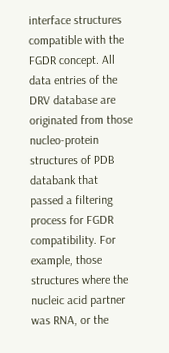interface structures compatible with the FGDR concept. All data entries of the DRV database are originated from those nucleo-protein structures of PDB databank that passed a filtering process for FGDR compatibility. For example, those structures where the nucleic acid partner was RNA, or the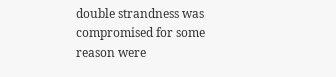double strandness was compromised for some reason were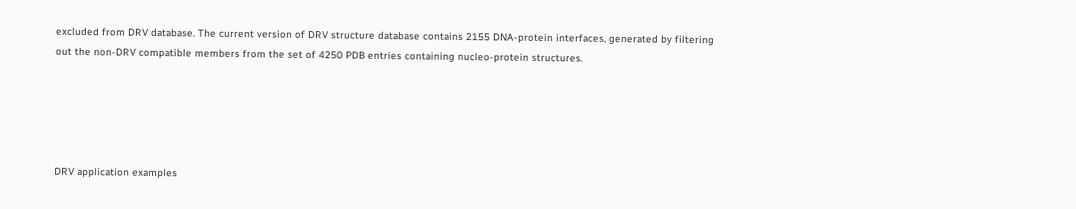excluded from DRV database. The current version of DRV structure database contains 2155 DNA-protein interfaces, generated by filtering out the non-DRV compatible members from the set of 4250 PDB entries containing nucleo-protein structures.





DRV application examples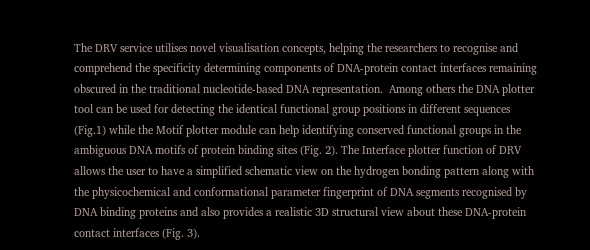The DRV service utilises novel visualisation concepts, helping the researchers to recognise and comprehend the specificity determining components of DNA-protein contact interfaces remaining obscured in the traditional nucleotide-based DNA representation.  Among others the DNA plotter tool can be used for detecting the identical functional group positions in different sequences (Fig.1) while the Motif plotter module can help identifying conserved functional groups in the ambiguous DNA motifs of protein binding sites (Fig. 2). The Interface plotter function of DRV allows the user to have a simplified schematic view on the hydrogen bonding pattern along with the physicochemical and conformational parameter fingerprint of DNA segments recognised by DNA binding proteins and also provides a realistic 3D structural view about these DNA-protein contact interfaces (Fig. 3).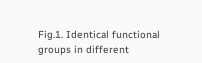Fig.1. Identical functional groups in different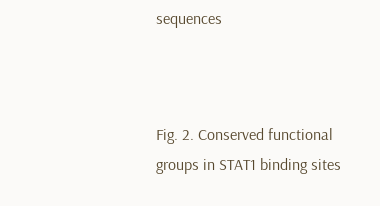sequences



Fig. 2. Conserved functional groups in STAT1 binding sites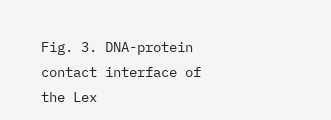Fig. 3. DNA-protein contact interface of the Lex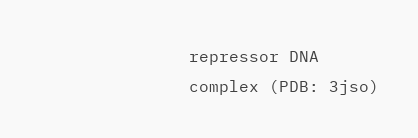repressor DNA complex (PDB: 3jso)